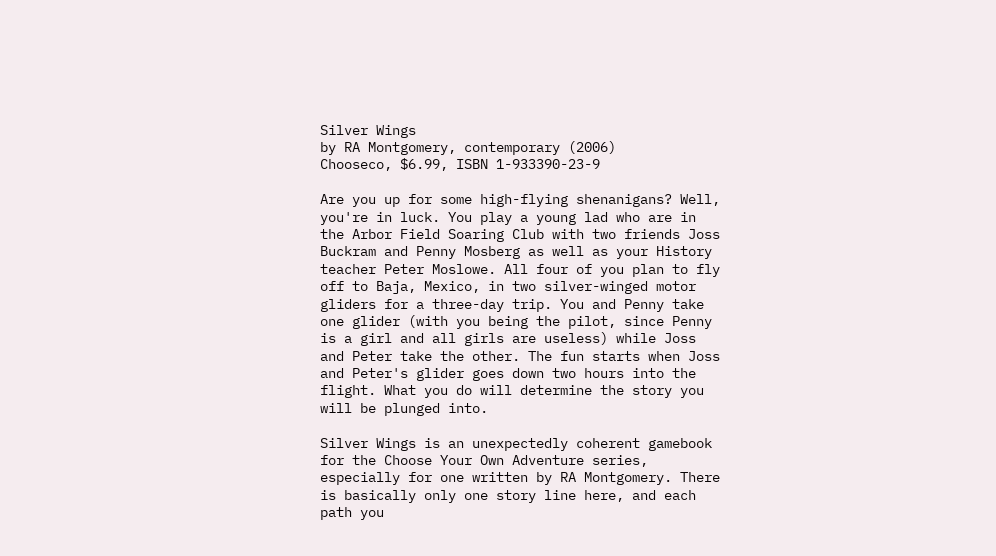Silver Wings
by RA Montgomery, contemporary (2006)
Chooseco, $6.99, ISBN 1-933390-23-9

Are you up for some high-flying shenanigans? Well, you're in luck. You play a young lad who are in the Arbor Field Soaring Club with two friends Joss Buckram and Penny Mosberg as well as your History teacher Peter Moslowe. All four of you plan to fly off to Baja, Mexico, in two silver-winged motor gliders for a three-day trip. You and Penny take one glider (with you being the pilot, since Penny is a girl and all girls are useless) while Joss and Peter take the other. The fun starts when Joss and Peter's glider goes down two hours into the flight. What you do will determine the story you will be plunged into.

Silver Wings is an unexpectedly coherent gamebook for the Choose Your Own Adventure series, especially for one written by RA Montgomery. There is basically only one story line here, and each path you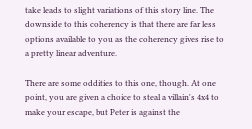take leads to slight variations of this story line. The downside to this coherency is that there are far less options available to you as the coherency gives rise to a pretty linear adventure.

There are some oddities to this one, though. At one point, you are given a choice to steal a villain's 4x4 to make your escape, but Peter is against the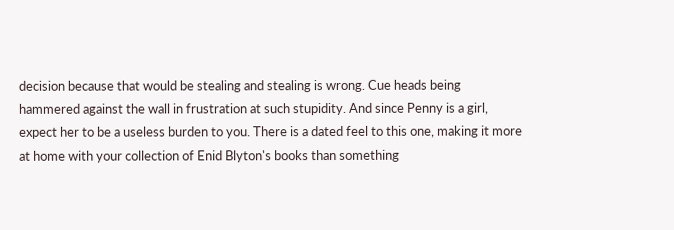decision because that would be stealing and stealing is wrong. Cue heads being hammered against the wall in frustration at such stupidity. And since Penny is a girl, expect her to be a useless burden to you. There is a dated feel to this one, making it more at home with your collection of Enid Blyton's books than something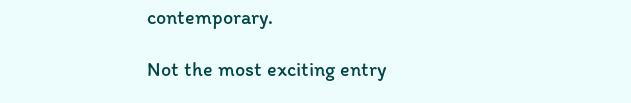contemporary.

Not the most exciting entry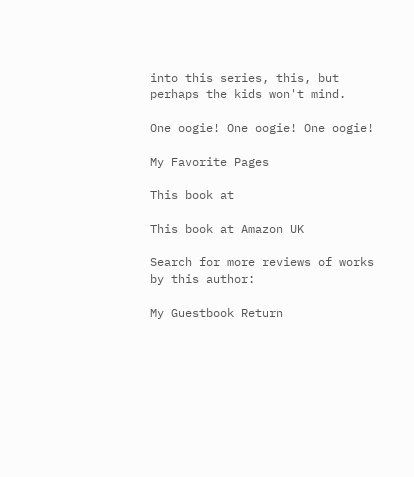into this series, this, but perhaps the kids won't mind.

One oogie! One oogie! One oogie!

My Favorite Pages

This book at

This book at Amazon UK

Search for more reviews of works by this author:

My Guestbook Return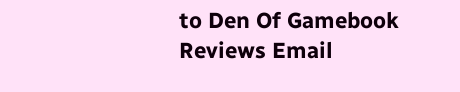to Den Of Gamebook Reviews Email